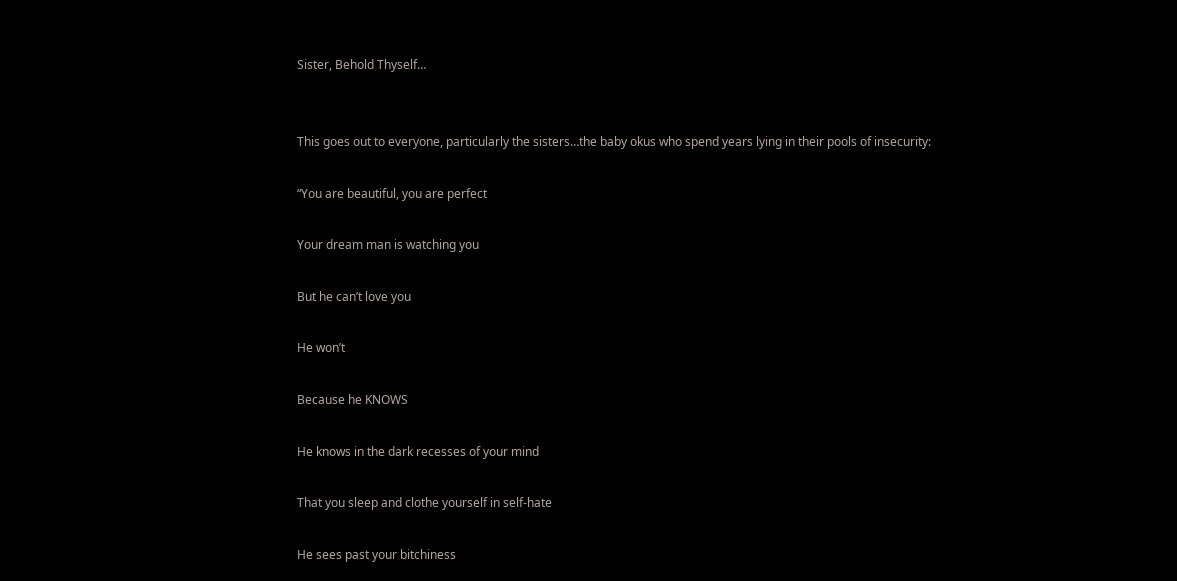Sister, Behold Thyself…


This goes out to everyone, particularly the sisters…the baby okus who spend years lying in their pools of insecurity:

“You are beautiful, you are perfect

Your dream man is watching you

But he can’t love you

He won’t

Because he KNOWS

He knows in the dark recesses of your mind

That you sleep and clothe yourself in self-hate

He sees past your bitchiness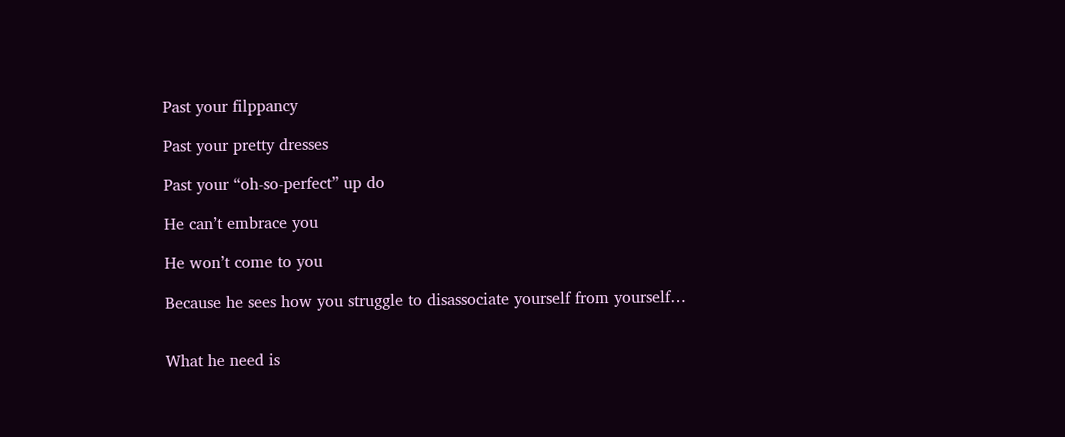Past your filppancy

Past your pretty dresses

Past your “oh-so-perfect” up do

He can’t embrace you

He won’t come to you

Because he sees how you struggle to disassociate yourself from yourself…


What he need is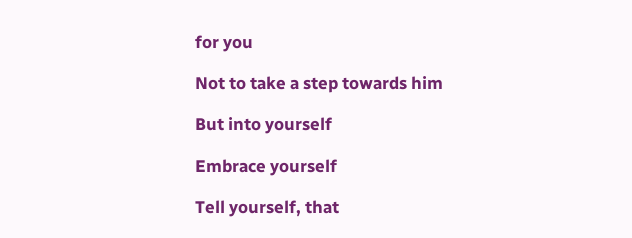for you

Not to take a step towards him

But into yourself

Embrace yourself

Tell yourself, that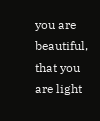you are beautiful, that you are light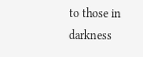to those in darkness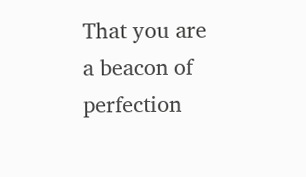That you are a beacon of perfection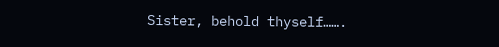Sister, behold thyself…….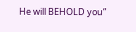He will BEHOLD you”